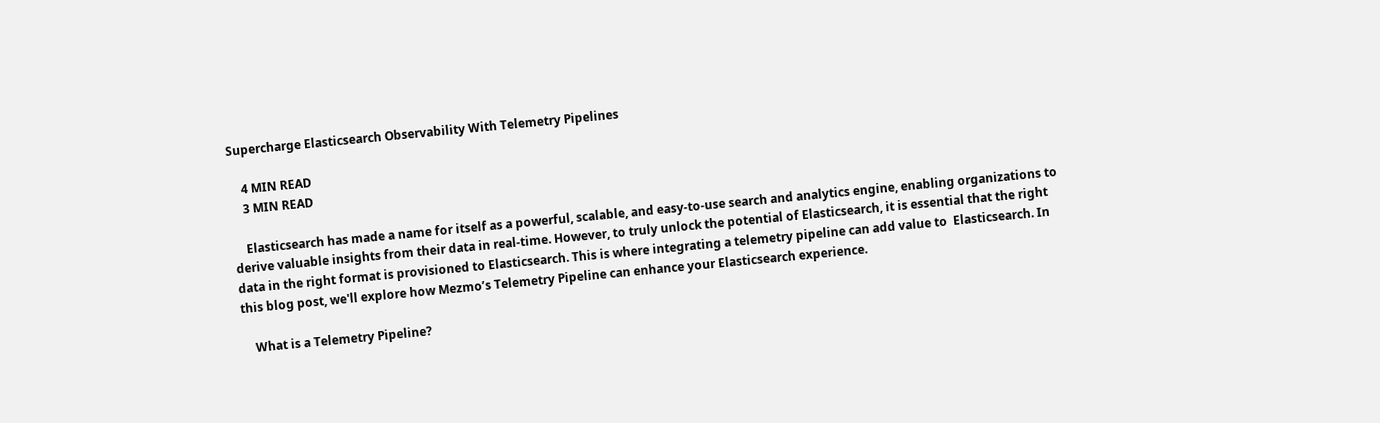Supercharge Elasticsearch Observability With Telemetry Pipelines

    4 MIN READ
    3 MIN READ

    Elasticsearch has made a name for itself as a powerful, scalable, and easy-to-use search and analytics engine, enabling organizations to derive valuable insights from their data in real-time. However, to truly unlock the potential of Elasticsearch, it is essential that the right data in the right format is provisioned to Elasticsearch. This is where integrating a telemetry pipeline can add value to  Elasticsearch. In this blog post, we'll explore how Mezmo’s Telemetry Pipeline can enhance your Elasticsearch experience.

    What is a Telemetry Pipeline?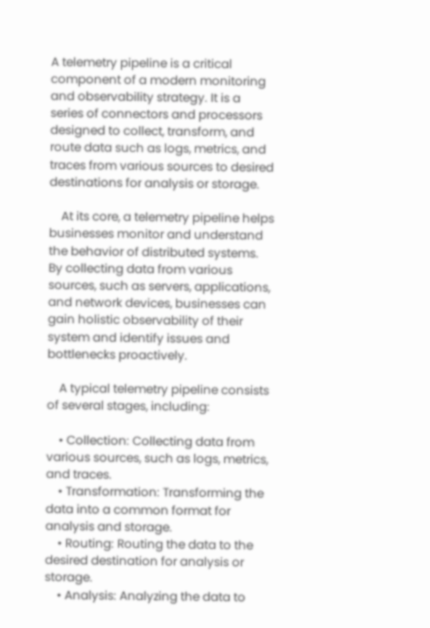A telemetry pipeline is a critical component of a modern monitoring and observability strategy. It is a series of connectors and processors designed to collect, transform, and route data such as logs, metrics, and traces from various sources to desired destinations for analysis or storage.

    At its core, a telemetry pipeline helps businesses monitor and understand the behavior of distributed systems. By collecting data from various sources, such as servers, applications, and network devices, businesses can gain holistic observability of their system and identify issues and bottlenecks proactively.

    A typical telemetry pipeline consists of several stages, including:

    • Collection: Collecting data from various sources, such as logs, metrics, and traces.
    • Transformation: Transforming the data into a common format for analysis and storage.
    • Routing: Routing the data to the desired destination for analysis or storage.
    • Analysis: Analyzing the data to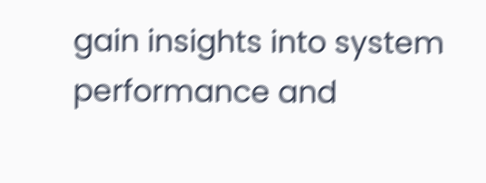gain insights into system performance and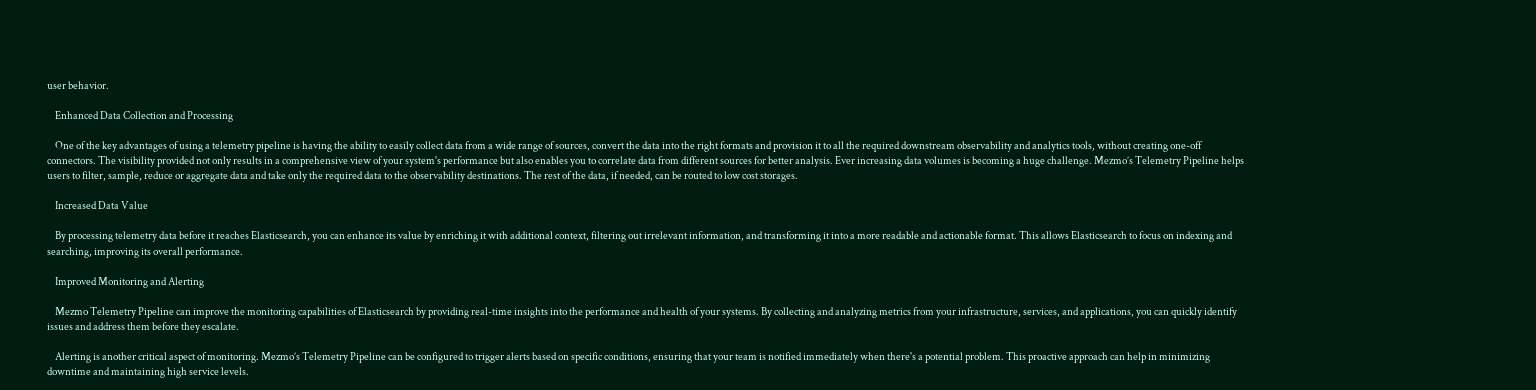user behavior.

    Enhanced Data Collection and Processing

    One of the key advantages of using a telemetry pipeline is having the ability to easily collect data from a wide range of sources, convert the data into the right formats and provision it to all the required downstream observability and analytics tools, without creating one-off connectors. The visibility provided not only results in a comprehensive view of your system's performance but also enables you to correlate data from different sources for better analysis. Ever increasing data volumes is becoming a huge challenge. Mezmo’s Telemetry Pipeline helps users to filter, sample, reduce or aggregate data and take only the required data to the observability destinations. The rest of the data, if needed, can be routed to low cost storages.

    Increased Data Value

    By processing telemetry data before it reaches Elasticsearch, you can enhance its value by enriching it with additional context, filtering out irrelevant information, and transforming it into a more readable and actionable format. This allows Elasticsearch to focus on indexing and searching, improving its overall performance.

    Improved Monitoring and Alerting

    Mezmo Telemetry Pipeline can improve the monitoring capabilities of Elasticsearch by providing real-time insights into the performance and health of your systems. By collecting and analyzing metrics from your infrastructure, services, and applications, you can quickly identify issues and address them before they escalate.

    Alerting is another critical aspect of monitoring. Mezmo’s Telemetry Pipeline can be configured to trigger alerts based on specific conditions, ensuring that your team is notified immediately when there's a potential problem. This proactive approach can help in minimizing downtime and maintaining high service levels.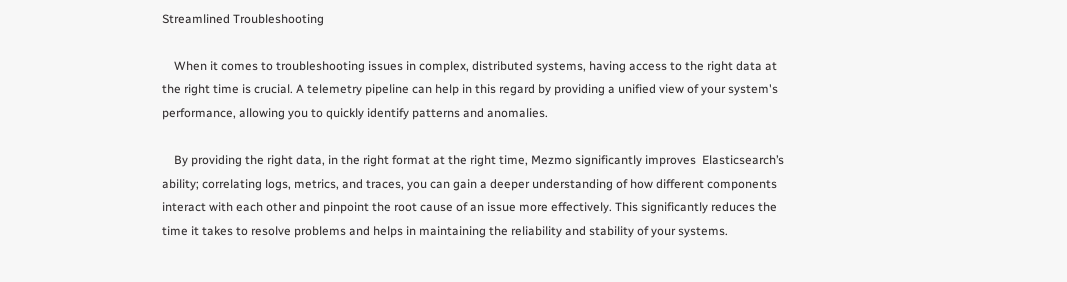Streamlined Troubleshooting

    When it comes to troubleshooting issues in complex, distributed systems, having access to the right data at the right time is crucial. A telemetry pipeline can help in this regard by providing a unified view of your system's performance, allowing you to quickly identify patterns and anomalies.

    By providing the right data, in the right format at the right time, Mezmo significantly improves  Elasticsearch’s ability; correlating logs, metrics, and traces, you can gain a deeper understanding of how different components interact with each other and pinpoint the root cause of an issue more effectively. This significantly reduces the time it takes to resolve problems and helps in maintaining the reliability and stability of your systems.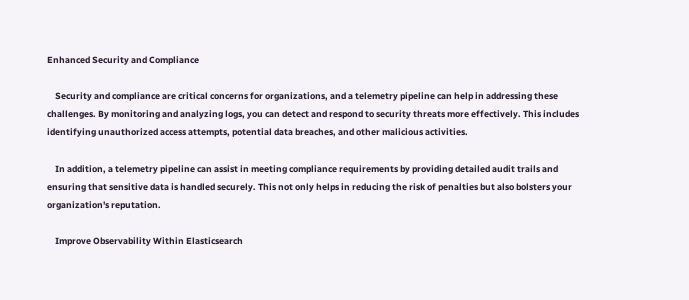Enhanced Security and Compliance

    Security and compliance are critical concerns for organizations, and a telemetry pipeline can help in addressing these challenges. By monitoring and analyzing logs, you can detect and respond to security threats more effectively. This includes identifying unauthorized access attempts, potential data breaches, and other malicious activities.

    In addition, a telemetry pipeline can assist in meeting compliance requirements by providing detailed audit trails and ensuring that sensitive data is handled securely. This not only helps in reducing the risk of penalties but also bolsters your organization's reputation.

    Improve Observability Within Elasticsearch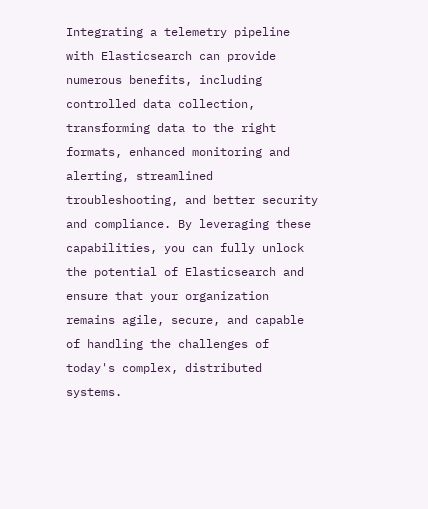Integrating a telemetry pipeline with Elasticsearch can provide numerous benefits, including controlled data collection, transforming data to the right formats, enhanced monitoring and alerting, streamlined troubleshooting, and better security and compliance. By leveraging these capabilities, you can fully unlock the potential of Elasticsearch and ensure that your organization remains agile, secure, and capable of handling the challenges of today's complex, distributed systems.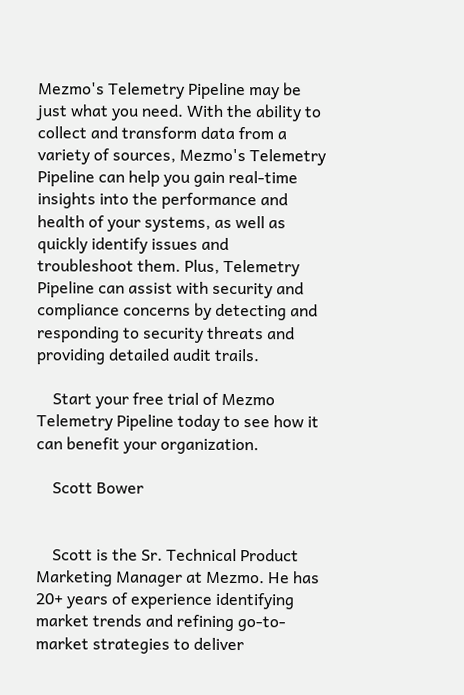Mezmo's Telemetry Pipeline may be just what you need. With the ability to collect and transform data from a variety of sources, Mezmo's Telemetry Pipeline can help you gain real-time insights into the performance and health of your systems, as well as quickly identify issues and troubleshoot them. Plus, Telemetry Pipeline can assist with security and compliance concerns by detecting and responding to security threats and providing detailed audit trails.

    Start your free trial of Mezmo Telemetry Pipeline today to see how it can benefit your organization.

    Scott Bower


    Scott is the Sr. Technical Product Marketing Manager at Mezmo. He has 20+ years of experience identifying market trends and refining go-to-market strategies to deliver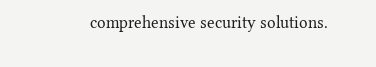comprehensive security solutions.